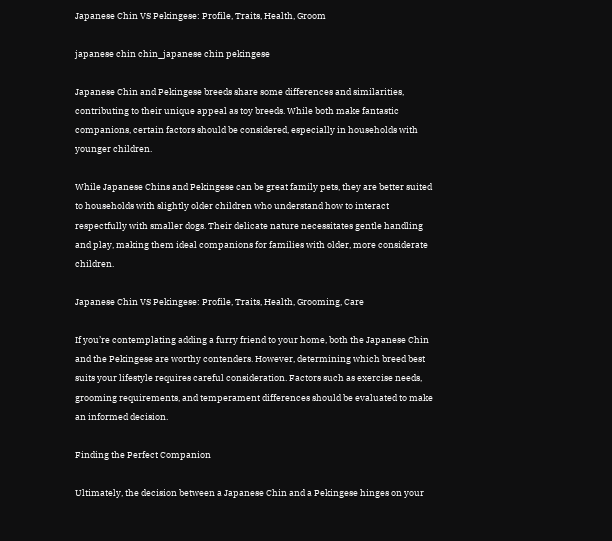Japanese Chin VS Pekingese: Profile, Traits, Health, Groom

japanese chin chin_japanese chin pekingese

Japanese Chin and Pekingese breeds share some differences and similarities, contributing to their unique appeal as toy breeds. While both make fantastic companions, certain factors should be considered, especially in households with younger children.

While Japanese Chins and Pekingese can be great family pets, they are better suited to households with slightly older children who understand how to interact respectfully with smaller dogs. Their delicate nature necessitates gentle handling and play, making them ideal companions for families with older, more considerate children.

Japanese Chin VS Pekingese: Profile, Traits, Health, Grooming, Care

If you’re contemplating adding a furry friend to your home, both the Japanese Chin and the Pekingese are worthy contenders. However, determining which breed best suits your lifestyle requires careful consideration. Factors such as exercise needs, grooming requirements, and temperament differences should be evaluated to make an informed decision.

Finding the Perfect Companion

Ultimately, the decision between a Japanese Chin and a Pekingese hinges on your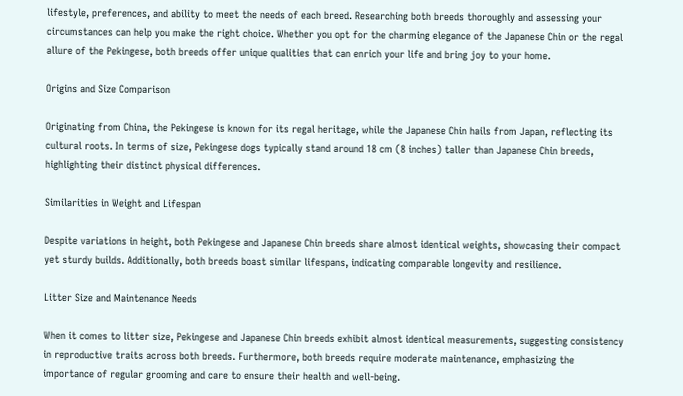lifestyle, preferences, and ability to meet the needs of each breed. Researching both breeds thoroughly and assessing your circumstances can help you make the right choice. Whether you opt for the charming elegance of the Japanese Chin or the regal allure of the Pekingese, both breeds offer unique qualities that can enrich your life and bring joy to your home.

Origins and Size Comparison

Originating from China, the Pekingese is known for its regal heritage, while the Japanese Chin hails from Japan, reflecting its cultural roots. In terms of size, Pekingese dogs typically stand around 18 cm (8 inches) taller than Japanese Chin breeds, highlighting their distinct physical differences.

Similarities in Weight and Lifespan

Despite variations in height, both Pekingese and Japanese Chin breeds share almost identical weights, showcasing their compact yet sturdy builds. Additionally, both breeds boast similar lifespans, indicating comparable longevity and resilience.

Litter Size and Maintenance Needs

When it comes to litter size, Pekingese and Japanese Chin breeds exhibit almost identical measurements, suggesting consistency in reproductive traits across both breeds. Furthermore, both breeds require moderate maintenance, emphasizing the importance of regular grooming and care to ensure their health and well-being.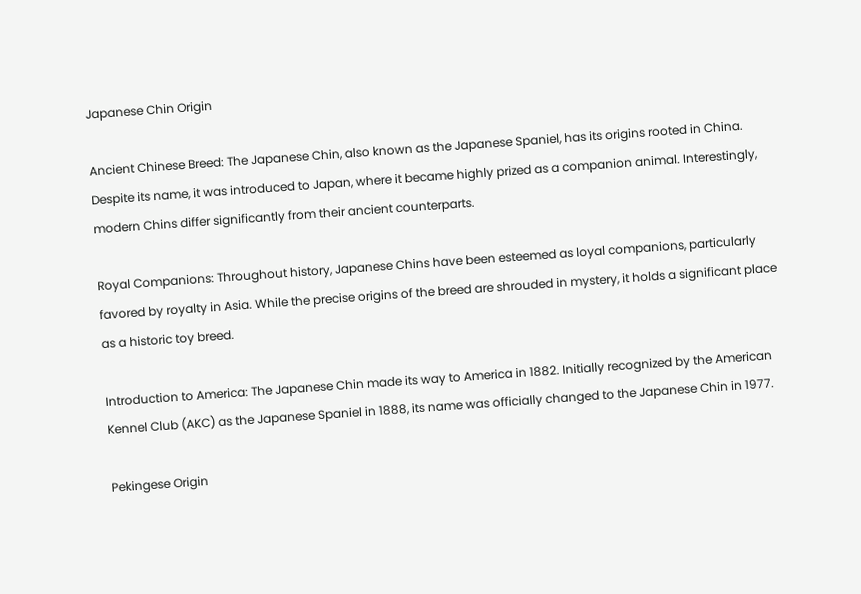Japanese Chin Origin

Ancient Chinese Breed: The Japanese Chin, also known as the Japanese Spaniel, has its origins rooted in China. Despite its name, it was introduced to Japan, where it became highly prized as a companion animal. Interestingly, modern Chins differ significantly from their ancient counterparts.

Royal Companions: Throughout history, Japanese Chins have been esteemed as loyal companions, particularly favored by royalty in Asia. While the precise origins of the breed are shrouded in mystery, it holds a significant place as a historic toy breed.

Introduction to America: The Japanese Chin made its way to America in 1882. Initially recognized by the American Kennel Club (AKC) as the Japanese Spaniel in 1888, its name was officially changed to the Japanese Chin in 1977.

Pekingese Origin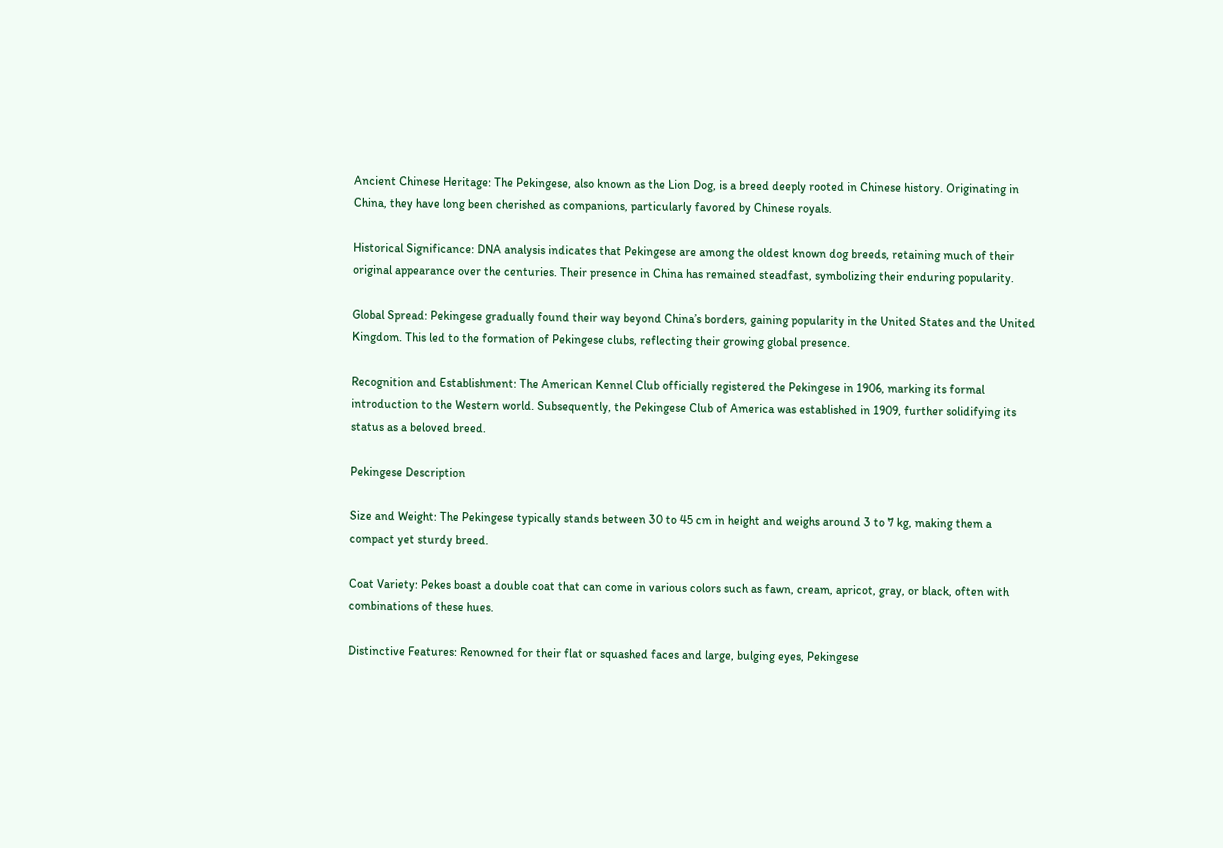Ancient Chinese Heritage: The Pekingese, also known as the Lion Dog, is a breed deeply rooted in Chinese history. Originating in China, they have long been cherished as companions, particularly favored by Chinese royals.

Historical Significance: DNA analysis indicates that Pekingese are among the oldest known dog breeds, retaining much of their original appearance over the centuries. Their presence in China has remained steadfast, symbolizing their enduring popularity.

Global Spread: Pekingese gradually found their way beyond China’s borders, gaining popularity in the United States and the United Kingdom. This led to the formation of Pekingese clubs, reflecting their growing global presence.

Recognition and Establishment: The American Kennel Club officially registered the Pekingese in 1906, marking its formal introduction to the Western world. Subsequently, the Pekingese Club of America was established in 1909, further solidifying its status as a beloved breed.

Pekingese Description

Size and Weight: The Pekingese typically stands between 30 to 45 cm in height and weighs around 3 to 7 kg, making them a compact yet sturdy breed.

Coat Variety: Pekes boast a double coat that can come in various colors such as fawn, cream, apricot, gray, or black, often with combinations of these hues.

Distinctive Features: Renowned for their flat or squashed faces and large, bulging eyes, Pekingese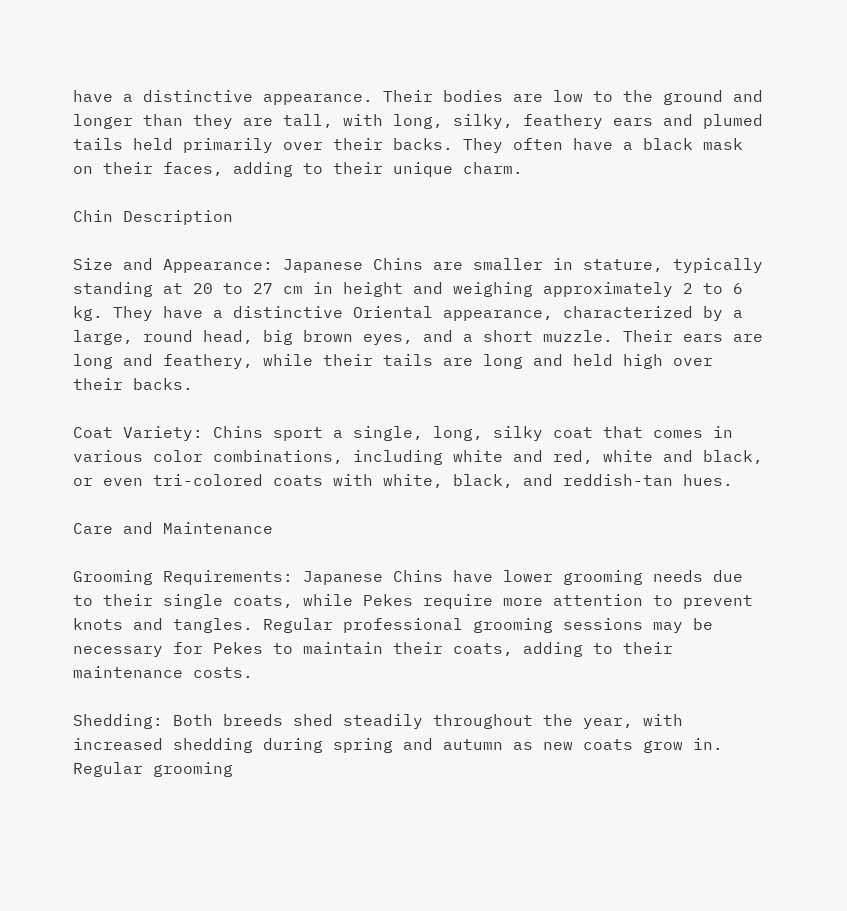have a distinctive appearance. Their bodies are low to the ground and longer than they are tall, with long, silky, feathery ears and plumed tails held primarily over their backs. They often have a black mask on their faces, adding to their unique charm.

Chin Description

Size and Appearance: Japanese Chins are smaller in stature, typically standing at 20 to 27 cm in height and weighing approximately 2 to 6 kg. They have a distinctive Oriental appearance, characterized by a large, round head, big brown eyes, and a short muzzle. Their ears are long and feathery, while their tails are long and held high over their backs.

Coat Variety: Chins sport a single, long, silky coat that comes in various color combinations, including white and red, white and black, or even tri-colored coats with white, black, and reddish-tan hues.

Care and Maintenance

Grooming Requirements: Japanese Chins have lower grooming needs due to their single coats, while Pekes require more attention to prevent knots and tangles. Regular professional grooming sessions may be necessary for Pekes to maintain their coats, adding to their maintenance costs.

Shedding: Both breeds shed steadily throughout the year, with increased shedding during spring and autumn as new coats grow in. Regular grooming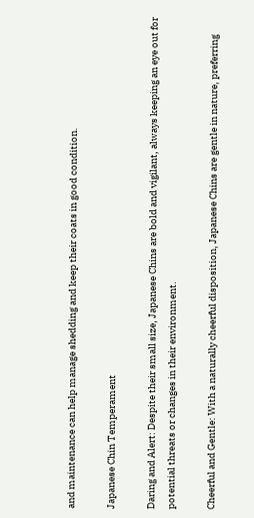and maintenance can help manage shedding and keep their coats in good condition.

Japanese Chin Temperament

Daring and Alert: Despite their small size, Japanese Chins are bold and vigilant, always keeping an eye out for potential threats or changes in their environment.

Cheerful and Gentle: With a naturally cheerful disposition, Japanese Chins are gentle in nature, preferring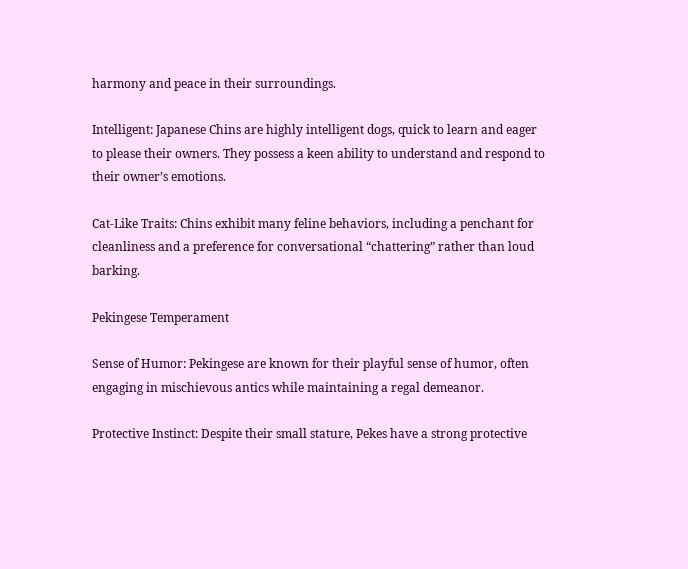harmony and peace in their surroundings.

Intelligent: Japanese Chins are highly intelligent dogs, quick to learn and eager to please their owners. They possess a keen ability to understand and respond to their owner’s emotions.

Cat-Like Traits: Chins exhibit many feline behaviors, including a penchant for cleanliness and a preference for conversational “chattering” rather than loud barking.

Pekingese Temperament

Sense of Humor: Pekingese are known for their playful sense of humor, often engaging in mischievous antics while maintaining a regal demeanor.

Protective Instinct: Despite their small stature, Pekes have a strong protective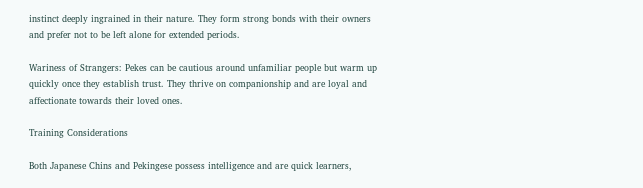instinct deeply ingrained in their nature. They form strong bonds with their owners and prefer not to be left alone for extended periods.

Wariness of Strangers: Pekes can be cautious around unfamiliar people but warm up quickly once they establish trust. They thrive on companionship and are loyal and affectionate towards their loved ones.

Training Considerations

Both Japanese Chins and Pekingese possess intelligence and are quick learners,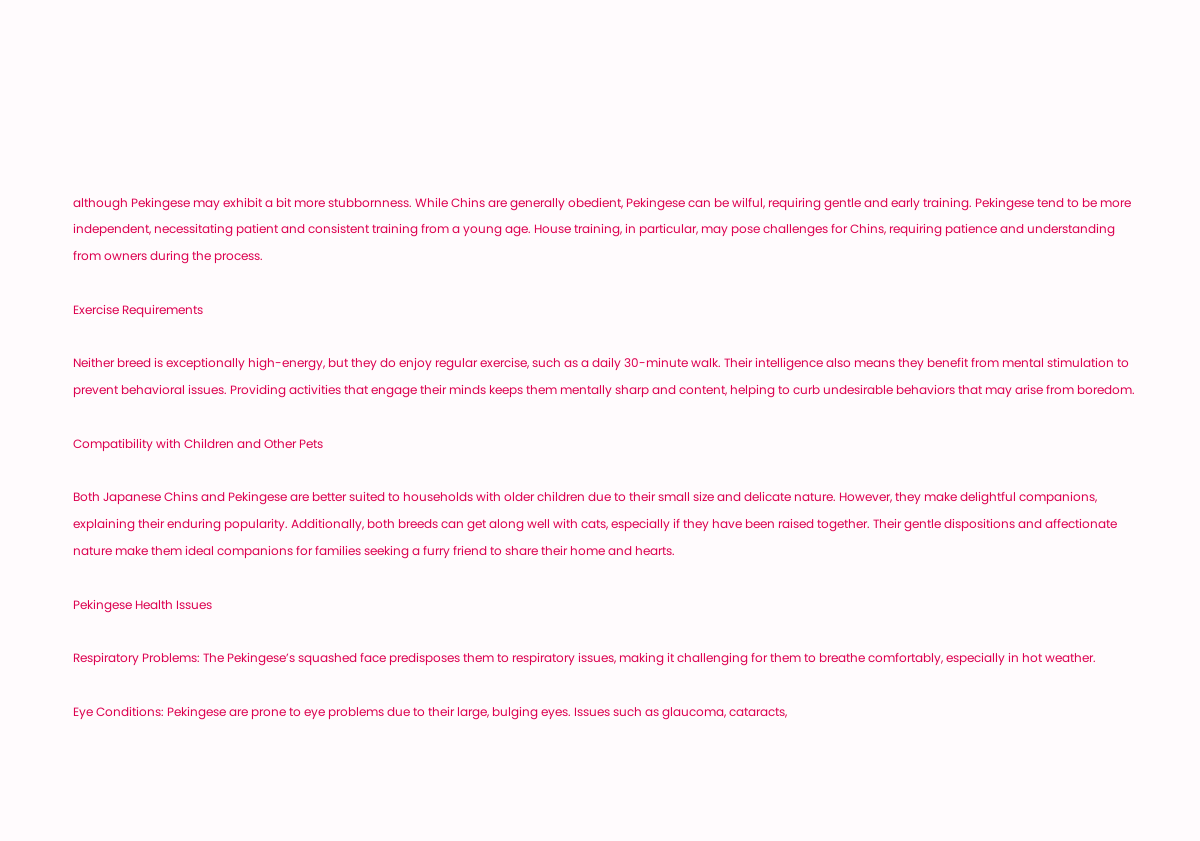although Pekingese may exhibit a bit more stubbornness. While Chins are generally obedient, Pekingese can be wilful, requiring gentle and early training. Pekingese tend to be more independent, necessitating patient and consistent training from a young age. House training, in particular, may pose challenges for Chins, requiring patience and understanding from owners during the process.

Exercise Requirements

Neither breed is exceptionally high-energy, but they do enjoy regular exercise, such as a daily 30-minute walk. Their intelligence also means they benefit from mental stimulation to prevent behavioral issues. Providing activities that engage their minds keeps them mentally sharp and content, helping to curb undesirable behaviors that may arise from boredom.

Compatibility with Children and Other Pets

Both Japanese Chins and Pekingese are better suited to households with older children due to their small size and delicate nature. However, they make delightful companions, explaining their enduring popularity. Additionally, both breeds can get along well with cats, especially if they have been raised together. Their gentle dispositions and affectionate nature make them ideal companions for families seeking a furry friend to share their home and hearts.

Pekingese Health Issues

Respiratory Problems: The Pekingese’s squashed face predisposes them to respiratory issues, making it challenging for them to breathe comfortably, especially in hot weather.

Eye Conditions: Pekingese are prone to eye problems due to their large, bulging eyes. Issues such as glaucoma, cataracts,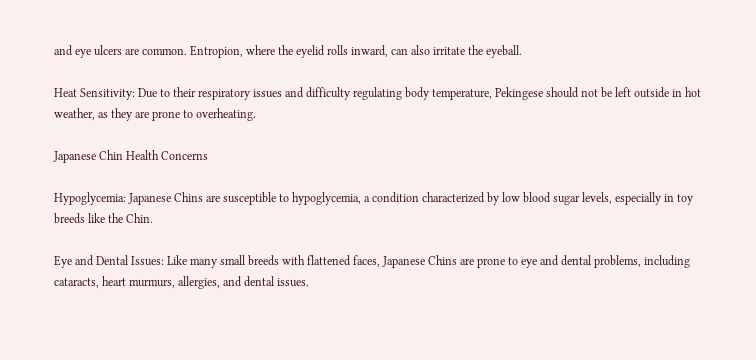and eye ulcers are common. Entropion, where the eyelid rolls inward, can also irritate the eyeball.

Heat Sensitivity: Due to their respiratory issues and difficulty regulating body temperature, Pekingese should not be left outside in hot weather, as they are prone to overheating.

Japanese Chin Health Concerns

Hypoglycemia: Japanese Chins are susceptible to hypoglycemia, a condition characterized by low blood sugar levels, especially in toy breeds like the Chin.

Eye and Dental Issues: Like many small breeds with flattened faces, Japanese Chins are prone to eye and dental problems, including cataracts, heart murmurs, allergies, and dental issues.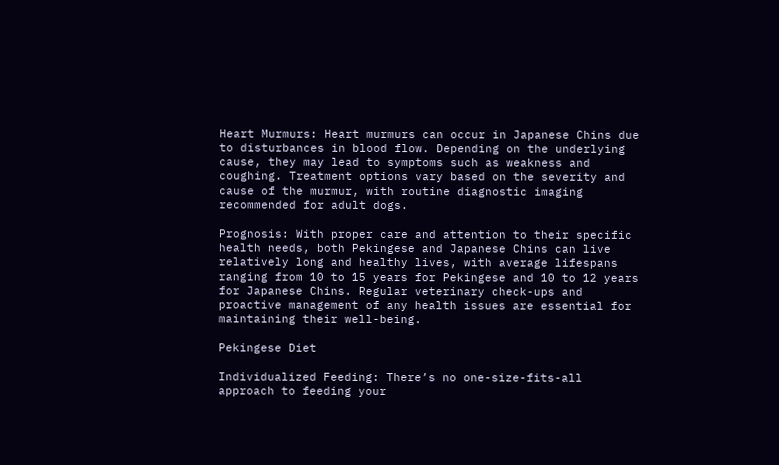Heart Murmurs: Heart murmurs can occur in Japanese Chins due to disturbances in blood flow. Depending on the underlying cause, they may lead to symptoms such as weakness and coughing. Treatment options vary based on the severity and cause of the murmur, with routine diagnostic imaging recommended for adult dogs.

Prognosis: With proper care and attention to their specific health needs, both Pekingese and Japanese Chins can live relatively long and healthy lives, with average lifespans ranging from 10 to 15 years for Pekingese and 10 to 12 years for Japanese Chins. Regular veterinary check-ups and proactive management of any health issues are essential for maintaining their well-being.

Pekingese Diet

Individualized Feeding: There’s no one-size-fits-all approach to feeding your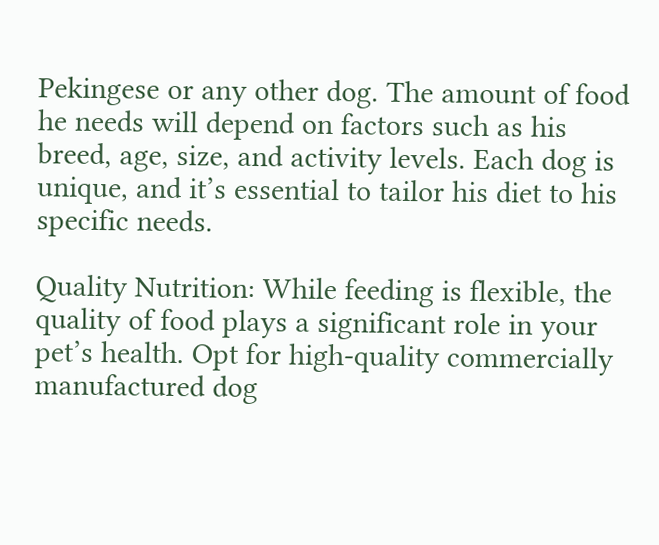Pekingese or any other dog. The amount of food he needs will depend on factors such as his breed, age, size, and activity levels. Each dog is unique, and it’s essential to tailor his diet to his specific needs.

Quality Nutrition: While feeding is flexible, the quality of food plays a significant role in your pet’s health. Opt for high-quality commercially manufactured dog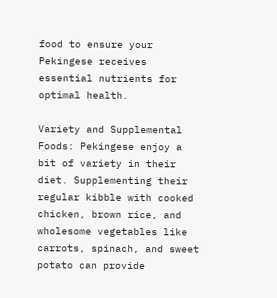food to ensure your Pekingese receives essential nutrients for optimal health.

Variety and Supplemental Foods: Pekingese enjoy a bit of variety in their diet. Supplementing their regular kibble with cooked chicken, brown rice, and wholesome vegetables like carrots, spinach, and sweet potato can provide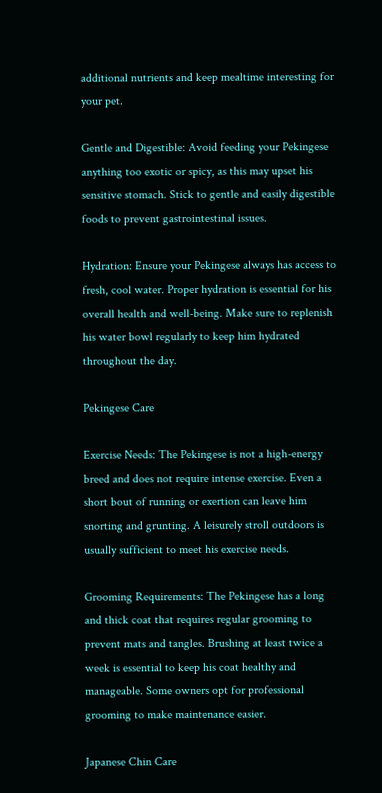additional nutrients and keep mealtime interesting for your pet.

Gentle and Digestible: Avoid feeding your Pekingese anything too exotic or spicy, as this may upset his sensitive stomach. Stick to gentle and easily digestible foods to prevent gastrointestinal issues.

Hydration: Ensure your Pekingese always has access to fresh, cool water. Proper hydration is essential for his overall health and well-being. Make sure to replenish his water bowl regularly to keep him hydrated throughout the day.

Pekingese Care

Exercise Needs: The Pekingese is not a high-energy breed and does not require intense exercise. Even a short bout of running or exertion can leave him snorting and grunting. A leisurely stroll outdoors is usually sufficient to meet his exercise needs.

Grooming Requirements: The Pekingese has a long and thick coat that requires regular grooming to prevent mats and tangles. Brushing at least twice a week is essential to keep his coat healthy and manageable. Some owners opt for professional grooming to make maintenance easier.

Japanese Chin Care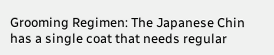Grooming Regimen: The Japanese Chin has a single coat that needs regular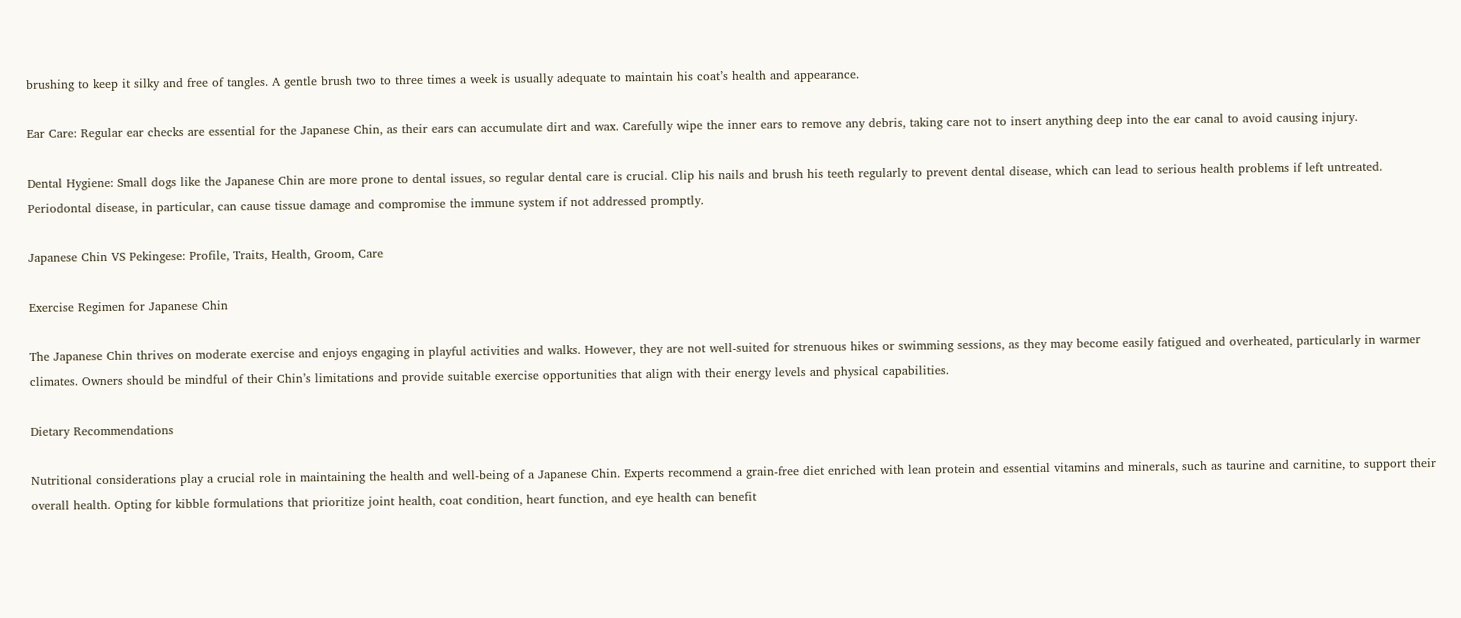brushing to keep it silky and free of tangles. A gentle brush two to three times a week is usually adequate to maintain his coat’s health and appearance.

Ear Care: Regular ear checks are essential for the Japanese Chin, as their ears can accumulate dirt and wax. Carefully wipe the inner ears to remove any debris, taking care not to insert anything deep into the ear canal to avoid causing injury.

Dental Hygiene: Small dogs like the Japanese Chin are more prone to dental issues, so regular dental care is crucial. Clip his nails and brush his teeth regularly to prevent dental disease, which can lead to serious health problems if left untreated. Periodontal disease, in particular, can cause tissue damage and compromise the immune system if not addressed promptly.

Japanese Chin VS Pekingese: Profile, Traits, Health, Groom, Care

Exercise Regimen for Japanese Chin

The Japanese Chin thrives on moderate exercise and enjoys engaging in playful activities and walks. However, they are not well-suited for strenuous hikes or swimming sessions, as they may become easily fatigued and overheated, particularly in warmer climates. Owners should be mindful of their Chin’s limitations and provide suitable exercise opportunities that align with their energy levels and physical capabilities.

Dietary Recommendations

Nutritional considerations play a crucial role in maintaining the health and well-being of a Japanese Chin. Experts recommend a grain-free diet enriched with lean protein and essential vitamins and minerals, such as taurine and carnitine, to support their overall health. Opting for kibble formulations that prioritize joint health, coat condition, heart function, and eye health can benefit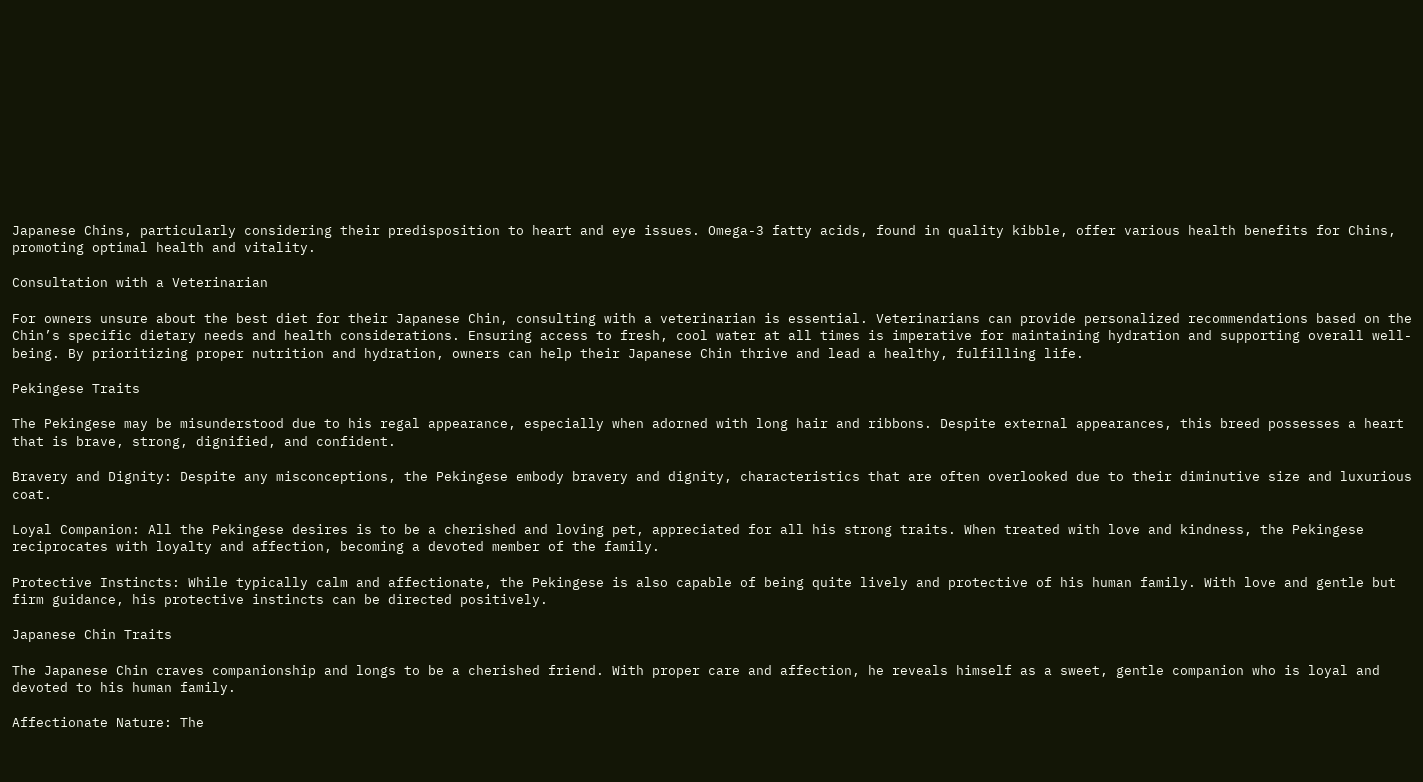Japanese Chins, particularly considering their predisposition to heart and eye issues. Omega-3 fatty acids, found in quality kibble, offer various health benefits for Chins, promoting optimal health and vitality.

Consultation with a Veterinarian

For owners unsure about the best diet for their Japanese Chin, consulting with a veterinarian is essential. Veterinarians can provide personalized recommendations based on the Chin’s specific dietary needs and health considerations. Ensuring access to fresh, cool water at all times is imperative for maintaining hydration and supporting overall well-being. By prioritizing proper nutrition and hydration, owners can help their Japanese Chin thrive and lead a healthy, fulfilling life.

Pekingese Traits

The Pekingese may be misunderstood due to his regal appearance, especially when adorned with long hair and ribbons. Despite external appearances, this breed possesses a heart that is brave, strong, dignified, and confident.

Bravery and Dignity: Despite any misconceptions, the Pekingese embody bravery and dignity, characteristics that are often overlooked due to their diminutive size and luxurious coat.

Loyal Companion: All the Pekingese desires is to be a cherished and loving pet, appreciated for all his strong traits. When treated with love and kindness, the Pekingese reciprocates with loyalty and affection, becoming a devoted member of the family.

Protective Instincts: While typically calm and affectionate, the Pekingese is also capable of being quite lively and protective of his human family. With love and gentle but firm guidance, his protective instincts can be directed positively.

Japanese Chin Traits

The Japanese Chin craves companionship and longs to be a cherished friend. With proper care and affection, he reveals himself as a sweet, gentle companion who is loyal and devoted to his human family.

Affectionate Nature: The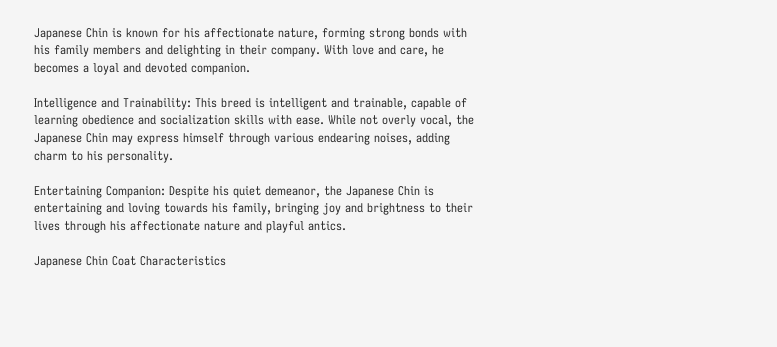Japanese Chin is known for his affectionate nature, forming strong bonds with his family members and delighting in their company. With love and care, he becomes a loyal and devoted companion.

Intelligence and Trainability: This breed is intelligent and trainable, capable of learning obedience and socialization skills with ease. While not overly vocal, the Japanese Chin may express himself through various endearing noises, adding charm to his personality.

Entertaining Companion: Despite his quiet demeanor, the Japanese Chin is entertaining and loving towards his family, bringing joy and brightness to their lives through his affectionate nature and playful antics.

Japanese Chin Coat Characteristics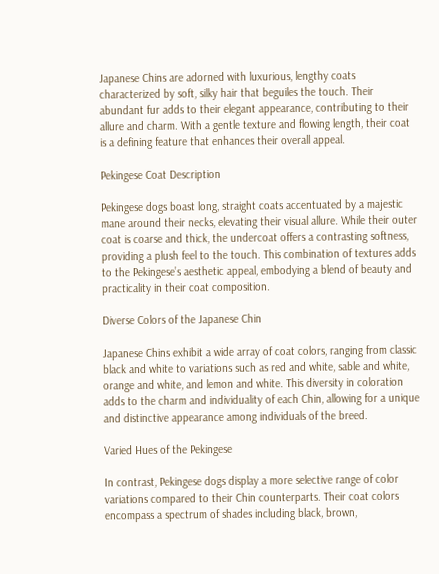Japanese Chins are adorned with luxurious, lengthy coats characterized by soft, silky hair that beguiles the touch. Their abundant fur adds to their elegant appearance, contributing to their allure and charm. With a gentle texture and flowing length, their coat is a defining feature that enhances their overall appeal.

Pekingese Coat Description

Pekingese dogs boast long, straight coats accentuated by a majestic mane around their necks, elevating their visual allure. While their outer coat is coarse and thick, the undercoat offers a contrasting softness, providing a plush feel to the touch. This combination of textures adds to the Pekingese’s aesthetic appeal, embodying a blend of beauty and practicality in their coat composition.

Diverse Colors of the Japanese Chin

Japanese Chins exhibit a wide array of coat colors, ranging from classic black and white to variations such as red and white, sable and white, orange and white, and lemon and white. This diversity in coloration adds to the charm and individuality of each Chin, allowing for a unique and distinctive appearance among individuals of the breed.

Varied Hues of the Pekingese

In contrast, Pekingese dogs display a more selective range of color variations compared to their Chin counterparts. Their coat colors encompass a spectrum of shades including black, brown,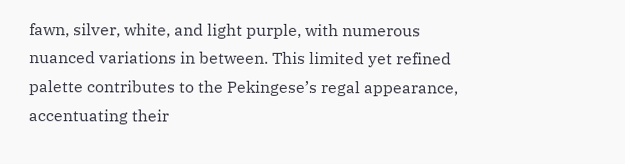fawn, silver, white, and light purple, with numerous nuanced variations in between. This limited yet refined palette contributes to the Pekingese’s regal appearance, accentuating their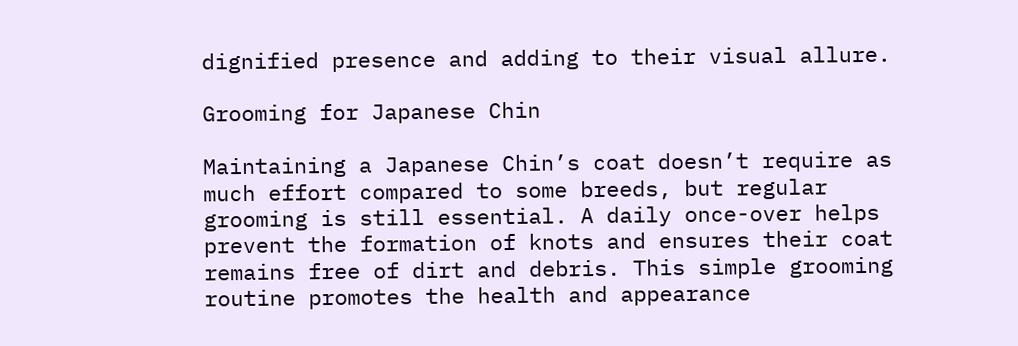dignified presence and adding to their visual allure.

Grooming for Japanese Chin

Maintaining a Japanese Chin’s coat doesn’t require as much effort compared to some breeds, but regular grooming is still essential. A daily once-over helps prevent the formation of knots and ensures their coat remains free of dirt and debris. This simple grooming routine promotes the health and appearance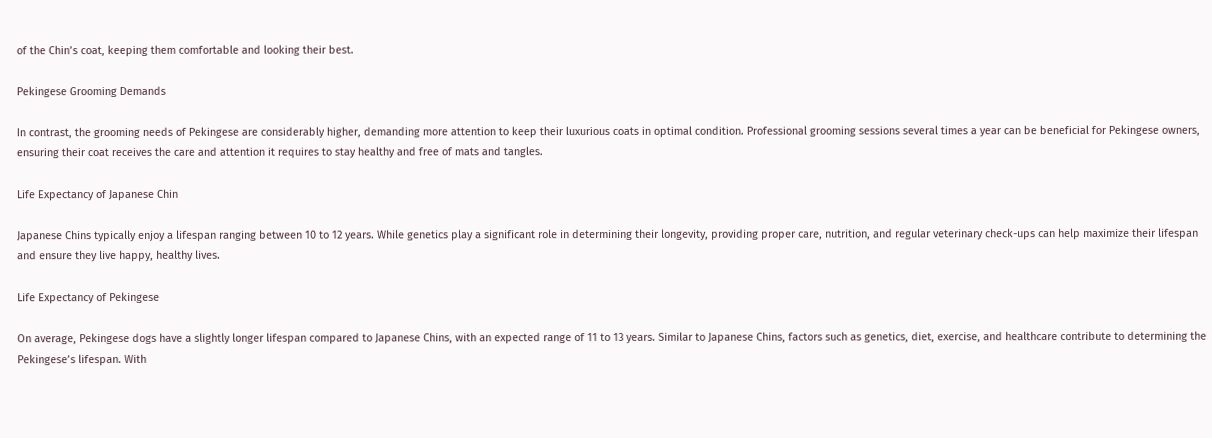of the Chin’s coat, keeping them comfortable and looking their best.

Pekingese Grooming Demands

In contrast, the grooming needs of Pekingese are considerably higher, demanding more attention to keep their luxurious coats in optimal condition. Professional grooming sessions several times a year can be beneficial for Pekingese owners, ensuring their coat receives the care and attention it requires to stay healthy and free of mats and tangles.

Life Expectancy of Japanese Chin

Japanese Chins typically enjoy a lifespan ranging between 10 to 12 years. While genetics play a significant role in determining their longevity, providing proper care, nutrition, and regular veterinary check-ups can help maximize their lifespan and ensure they live happy, healthy lives.

Life Expectancy of Pekingese

On average, Pekingese dogs have a slightly longer lifespan compared to Japanese Chins, with an expected range of 11 to 13 years. Similar to Japanese Chins, factors such as genetics, diet, exercise, and healthcare contribute to determining the Pekingese’s lifespan. With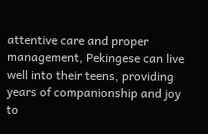attentive care and proper management, Pekingese can live well into their teens, providing years of companionship and joy to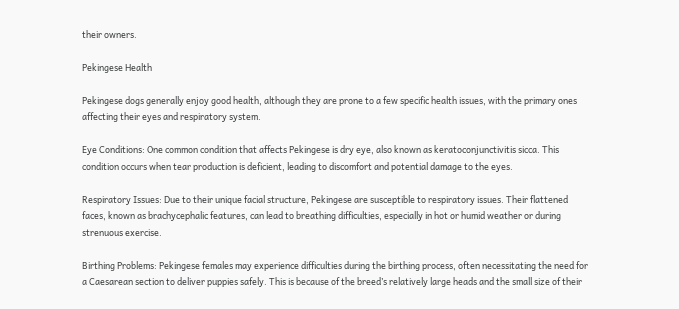their owners.

Pekingese Health

Pekingese dogs generally enjoy good health, although they are prone to a few specific health issues, with the primary ones affecting their eyes and respiratory system.

Eye Conditions: One common condition that affects Pekingese is dry eye, also known as keratoconjunctivitis sicca. This condition occurs when tear production is deficient, leading to discomfort and potential damage to the eyes.

Respiratory Issues: Due to their unique facial structure, Pekingese are susceptible to respiratory issues. Their flattened faces, known as brachycephalic features, can lead to breathing difficulties, especially in hot or humid weather or during strenuous exercise.

Birthing Problems: Pekingese females may experience difficulties during the birthing process, often necessitating the need for a Caesarean section to deliver puppies safely. This is because of the breed’s relatively large heads and the small size of their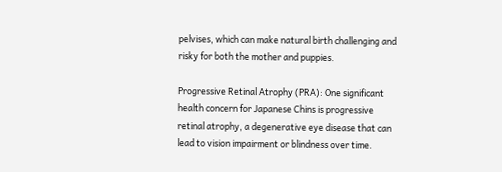pelvises, which can make natural birth challenging and risky for both the mother and puppies.

Progressive Retinal Atrophy (PRA): One significant health concern for Japanese Chins is progressive retinal atrophy, a degenerative eye disease that can lead to vision impairment or blindness over time.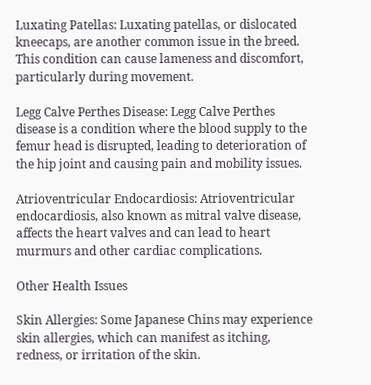Luxating Patellas: Luxating patellas, or dislocated kneecaps, are another common issue in the breed. This condition can cause lameness and discomfort, particularly during movement.

Legg Calve Perthes Disease: Legg Calve Perthes disease is a condition where the blood supply to the femur head is disrupted, leading to deterioration of the hip joint and causing pain and mobility issues.

Atrioventricular Endocardiosis: Atrioventricular endocardiosis, also known as mitral valve disease, affects the heart valves and can lead to heart murmurs and other cardiac complications.

Other Health Issues

Skin Allergies: Some Japanese Chins may experience skin allergies, which can manifest as itching, redness, or irritation of the skin.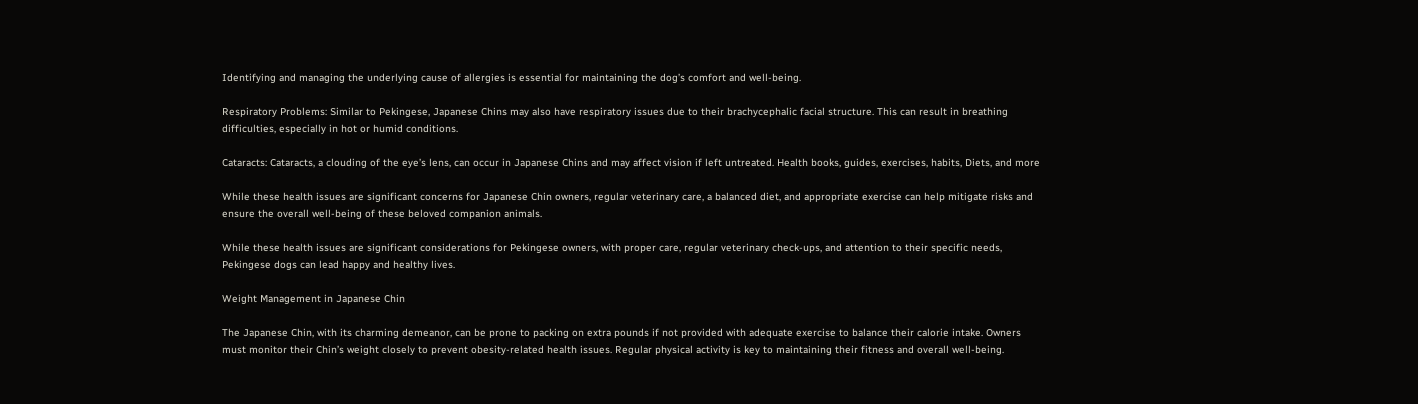Identifying and managing the underlying cause of allergies is essential for maintaining the dog’s comfort and well-being.

Respiratory Problems: Similar to Pekingese, Japanese Chins may also have respiratory issues due to their brachycephalic facial structure. This can result in breathing difficulties, especially in hot or humid conditions.

Cataracts: Cataracts, a clouding of the eye’s lens, can occur in Japanese Chins and may affect vision if left untreated. Health books, guides, exercises, habits, Diets, and more

While these health issues are significant concerns for Japanese Chin owners, regular veterinary care, a balanced diet, and appropriate exercise can help mitigate risks and ensure the overall well-being of these beloved companion animals.

While these health issues are significant considerations for Pekingese owners, with proper care, regular veterinary check-ups, and attention to their specific needs, Pekingese dogs can lead happy and healthy lives.

Weight Management in Japanese Chin

The Japanese Chin, with its charming demeanor, can be prone to packing on extra pounds if not provided with adequate exercise to balance their calorie intake. Owners must monitor their Chin’s weight closely to prevent obesity-related health issues. Regular physical activity is key to maintaining their fitness and overall well-being.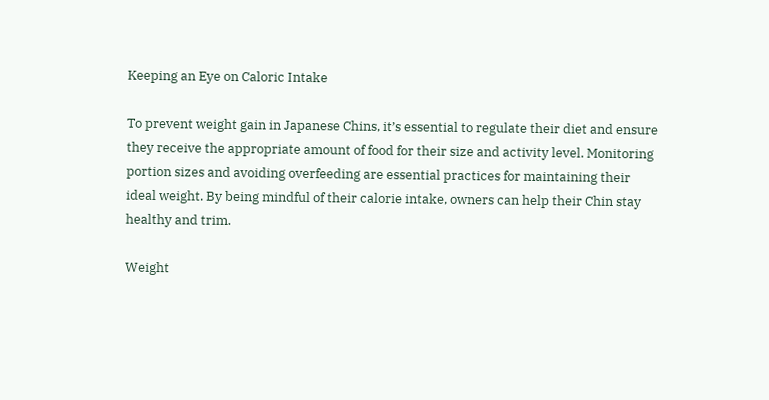Keeping an Eye on Caloric Intake

To prevent weight gain in Japanese Chins, it’s essential to regulate their diet and ensure they receive the appropriate amount of food for their size and activity level. Monitoring portion sizes and avoiding overfeeding are essential practices for maintaining their ideal weight. By being mindful of their calorie intake, owners can help their Chin stay healthy and trim.

Weight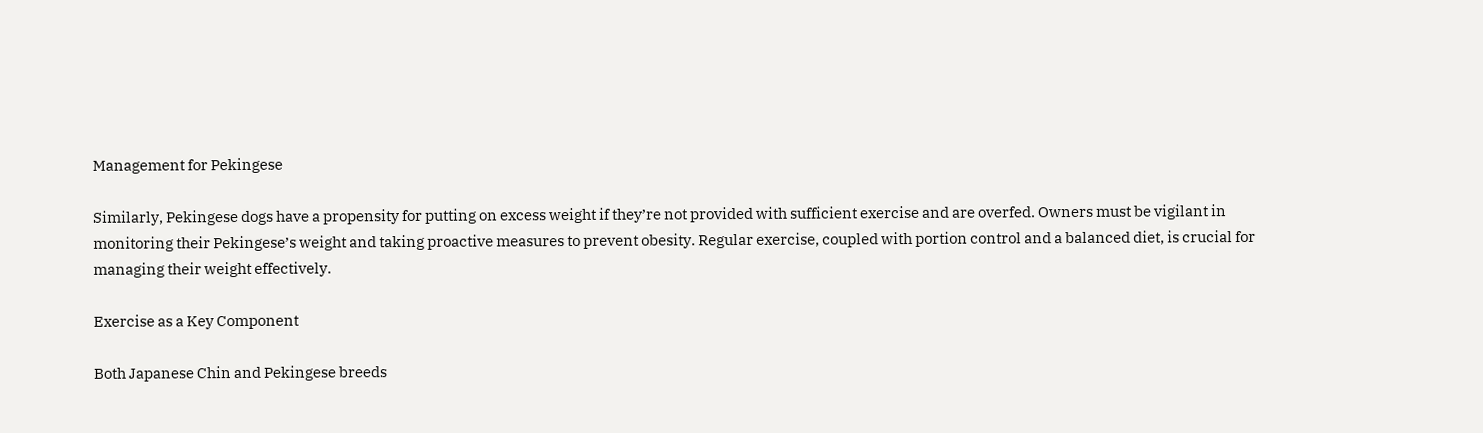Management for Pekingese

Similarly, Pekingese dogs have a propensity for putting on excess weight if they’re not provided with sufficient exercise and are overfed. Owners must be vigilant in monitoring their Pekingese’s weight and taking proactive measures to prevent obesity. Regular exercise, coupled with portion control and a balanced diet, is crucial for managing their weight effectively.

Exercise as a Key Component

Both Japanese Chin and Pekingese breeds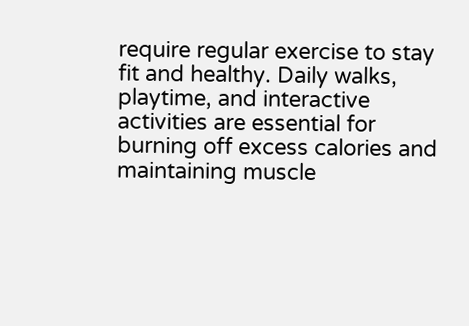require regular exercise to stay fit and healthy. Daily walks, playtime, and interactive activities are essential for burning off excess calories and maintaining muscle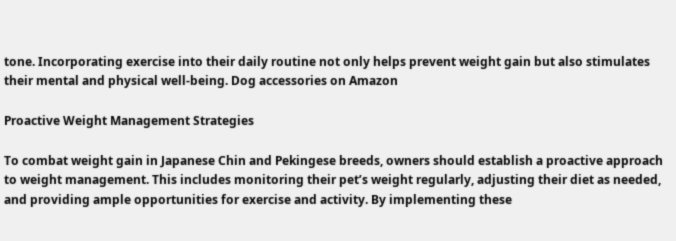tone. Incorporating exercise into their daily routine not only helps prevent weight gain but also stimulates their mental and physical well-being. Dog accessories on Amazon

Proactive Weight Management Strategies

To combat weight gain in Japanese Chin and Pekingese breeds, owners should establish a proactive approach to weight management. This includes monitoring their pet’s weight regularly, adjusting their diet as needed, and providing ample opportunities for exercise and activity. By implementing these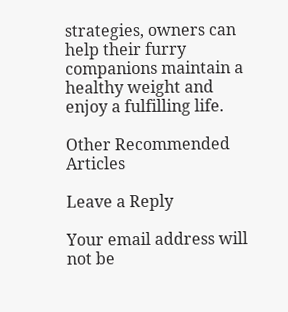strategies, owners can help their furry companions maintain a healthy weight and enjoy a fulfilling life.

Other Recommended Articles

Leave a Reply

Your email address will not be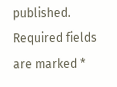published. Required fields are marked *